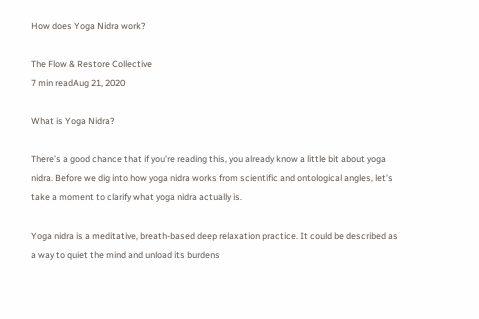How does Yoga Nidra work?

The Flow & Restore Collective
7 min readAug 21, 2020

What is Yoga Nidra?

There’s a good chance that if you’re reading this, you already know a little bit about yoga nidra. Before we dig into how yoga nidra works from scientific and ontological angles, let’s take a moment to clarify what yoga nidra actually is.

Yoga nidra is a meditative, breath-based deep relaxation practice. It could be described as a way to quiet the mind and unload its burdens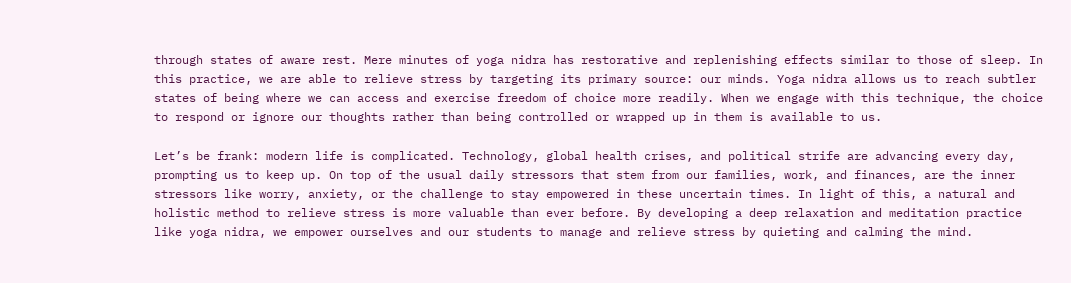through states of aware rest. Mere minutes of yoga nidra has restorative and replenishing effects similar to those of sleep. In this practice, we are able to relieve stress by targeting its primary source: our minds. Yoga nidra allows us to reach subtler states of being where we can access and exercise freedom of choice more readily. When we engage with this technique, the choice to respond or ignore our thoughts rather than being controlled or wrapped up in them is available to us.

Let’s be frank: modern life is complicated. Technology, global health crises, and political strife are advancing every day, prompting us to keep up. On top of the usual daily stressors that stem from our families, work, and finances, are the inner stressors like worry, anxiety, or the challenge to stay empowered in these uncertain times. In light of this, a natural and holistic method to relieve stress is more valuable than ever before. By developing a deep relaxation and meditation practice like yoga nidra, we empower ourselves and our students to manage and relieve stress by quieting and calming the mind.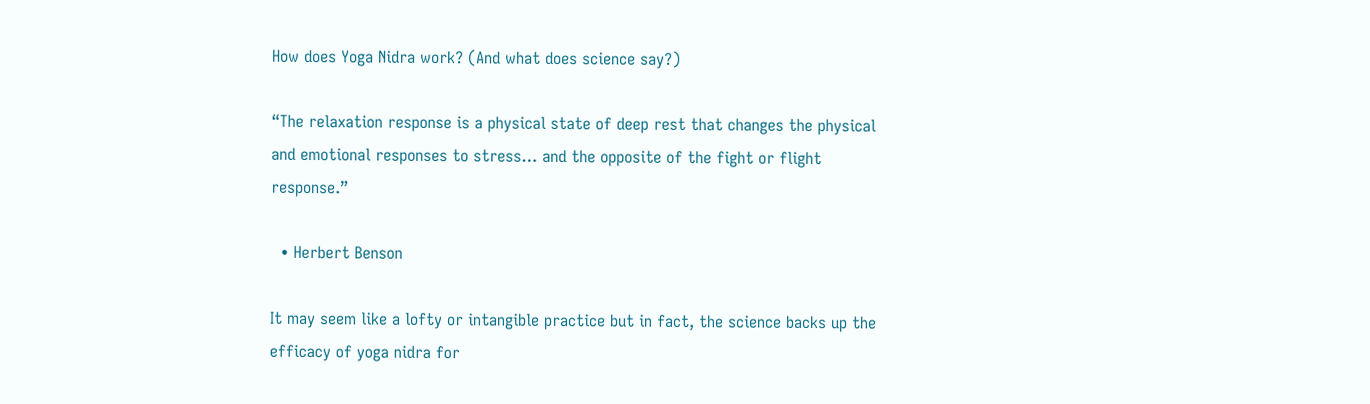How does Yoga Nidra work? (And what does science say?)

“The relaxation response is a physical state of deep rest that changes the physical and emotional responses to stress… and the opposite of the fight or flight response.”

  • Herbert Benson

It may seem like a lofty or intangible practice but in fact, the science backs up the efficacy of yoga nidra for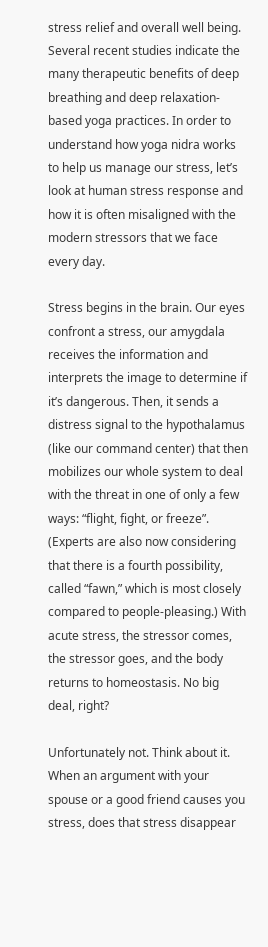stress relief and overall well being. Several recent studies indicate the many therapeutic benefits of deep breathing and deep relaxation-based yoga practices. In order to understand how yoga nidra works to help us manage our stress, let’s look at human stress response and how it is often misaligned with the modern stressors that we face every day.

Stress begins in the brain. Our eyes confront a stress, our amygdala receives the information and interprets the image to determine if it’s dangerous. Then, it sends a distress signal to the hypothalamus (like our command center) that then mobilizes our whole system to deal with the threat in one of only a few ways: “flight, fight, or freeze”. (Experts are also now considering that there is a fourth possibility, called “fawn,” which is most closely compared to people-pleasing.) With acute stress, the stressor comes, the stressor goes, and the body returns to homeostasis. No big deal, right?

Unfortunately not. Think about it. When an argument with your spouse or a good friend causes you stress, does that stress disappear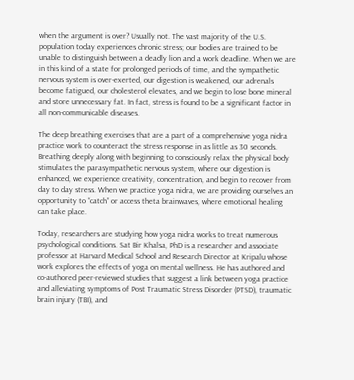when the argument is over? Usually not. The vast majority of the U.S. population today experiences chronic stress; our bodies are trained to be unable to distinguish between a deadly lion and a work deadline. When we are in this kind of a state for prolonged periods of time, and the sympathetic nervous system is over-exerted, our digestion is weakened, our adrenals become fatigued, our cholesterol elevates, and we begin to lose bone mineral and store unnecessary fat. In fact, stress is found to be a significant factor in all non-communicable diseases.

The deep breathing exercises that are a part of a comprehensive yoga nidra practice work to counteract the stress response in as little as 30 seconds. Breathing deeply along with beginning to consciously relax the physical body stimulates the parasympathetic nervous system, where our digestion is enhanced, we experience creativity, concentration, and begin to recover from day to day stress. When we practice yoga nidra, we are providing ourselves an opportunity to “catch” or access theta brainwaves, where emotional healing can take place.

Today, researchers are studying how yoga nidra works to treat numerous psychological conditions. Sat Bir Khalsa, PhD is a researcher and associate professor at Harvard Medical School and Research Director at Kripalu whose work explores the effects of yoga on mental wellness. He has authored and co-authored peer-reviewed studies that suggest a link between yoga practice and alleviating symptoms of Post Traumatic Stress Disorder (PTSD), traumatic brain injury (TBI), and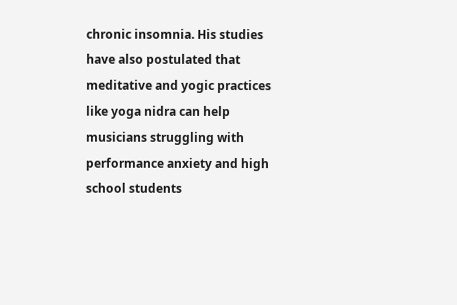chronic insomnia. His studies have also postulated that meditative and yogic practices like yoga nidra can help musicians struggling with performance anxiety and high school students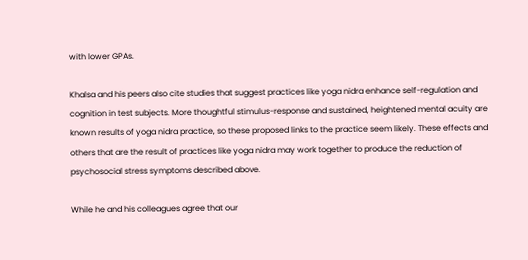with lower GPAs.

Khalsa and his peers also cite studies that suggest practices like yoga nidra enhance self-regulation and cognition in test subjects. More thoughtful stimulus-response and sustained, heightened mental acuity are known results of yoga nidra practice, so these proposed links to the practice seem likely. These effects and others that are the result of practices like yoga nidra may work together to produce the reduction of psychosocial stress symptoms described above.

While he and his colleagues agree that our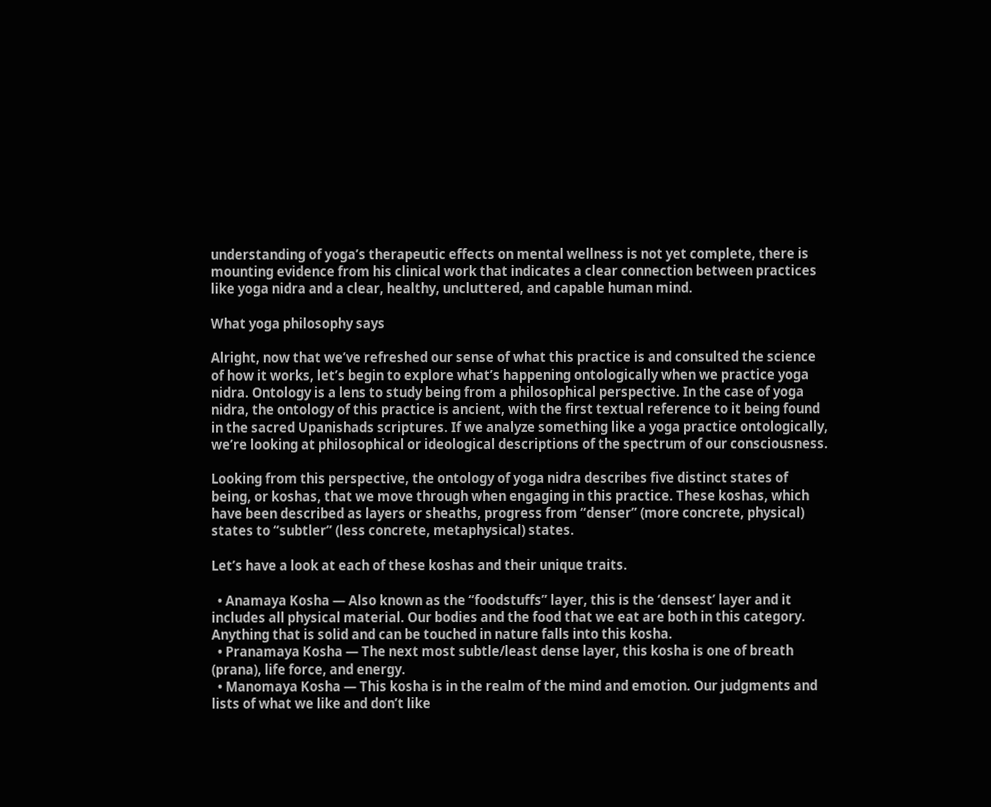understanding of yoga’s therapeutic effects on mental wellness is not yet complete, there is mounting evidence from his clinical work that indicates a clear connection between practices like yoga nidra and a clear, healthy, uncluttered, and capable human mind.

What yoga philosophy says

Alright, now that we’ve refreshed our sense of what this practice is and consulted the science of how it works, let’s begin to explore what’s happening ontologically when we practice yoga nidra. Ontology is a lens to study being from a philosophical perspective. In the case of yoga nidra, the ontology of this practice is ancient, with the first textual reference to it being found in the sacred Upanishads scriptures. If we analyze something like a yoga practice ontologically, we’re looking at philosophical or ideological descriptions of the spectrum of our consciousness.

Looking from this perspective, the ontology of yoga nidra describes five distinct states of being, or koshas, that we move through when engaging in this practice. These koshas, which have been described as layers or sheaths, progress from “denser” (more concrete, physical) states to “subtler” (less concrete, metaphysical) states.

Let’s have a look at each of these koshas and their unique traits.

  • Anamaya Kosha — Also known as the “foodstuffs” layer, this is the ‘densest’ layer and it includes all physical material. Our bodies and the food that we eat are both in this category. Anything that is solid and can be touched in nature falls into this kosha.
  • Pranamaya Kosha — The next most subtle/least dense layer, this kosha is one of breath (prana), life force, and energy.
  • Manomaya Kosha — This kosha is in the realm of the mind and emotion. Our judgments and lists of what we like and don’t like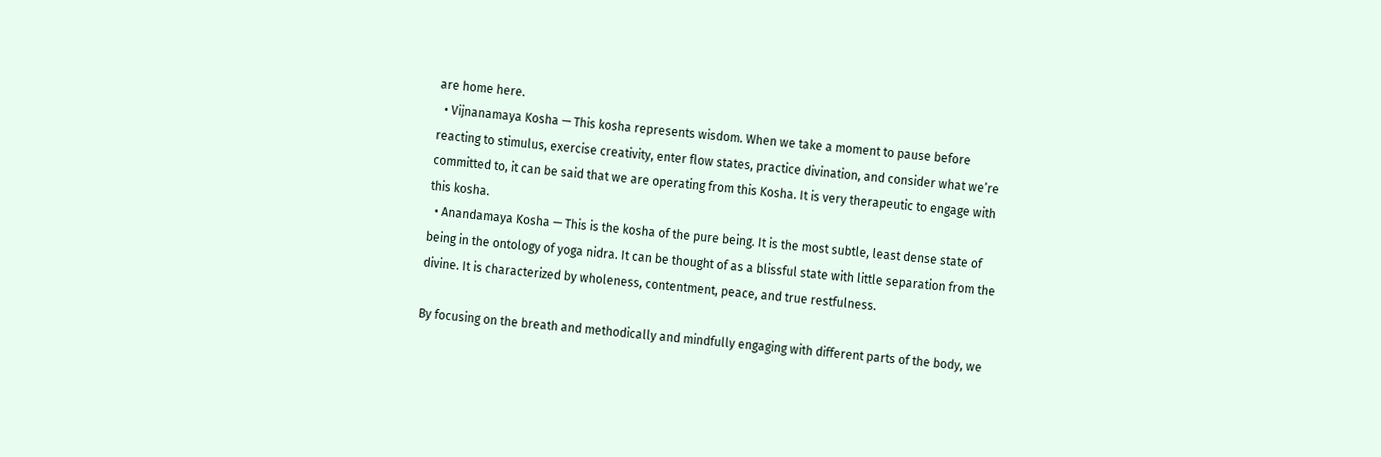are home here.
  • Vijnanamaya Kosha — This kosha represents wisdom. When we take a moment to pause before reacting to stimulus, exercise creativity, enter flow states, practice divination, and consider what we’re committed to, it can be said that we are operating from this Kosha. It is very therapeutic to engage with this kosha.
  • Anandamaya Kosha — This is the kosha of the pure being. It is the most subtle, least dense state of being in the ontology of yoga nidra. It can be thought of as a blissful state with little separation from the divine. It is characterized by wholeness, contentment, peace, and true restfulness.

By focusing on the breath and methodically and mindfully engaging with different parts of the body, we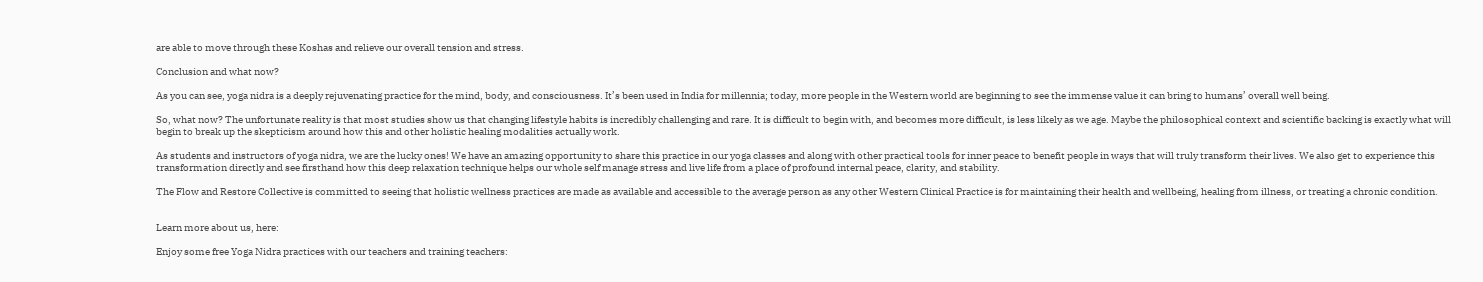are able to move through these Koshas and relieve our overall tension and stress.

Conclusion and what now?

As you can see, yoga nidra is a deeply rejuvenating practice for the mind, body, and consciousness. It’s been used in India for millennia; today, more people in the Western world are beginning to see the immense value it can bring to humans’ overall well being.

So, what now? The unfortunate reality is that most studies show us that changing lifestyle habits is incredibly challenging and rare. It is difficult to begin with, and becomes more difficult, is less likely as we age. Maybe the philosophical context and scientific backing is exactly what will begin to break up the skepticism around how this and other holistic healing modalities actually work.

As students and instructors of yoga nidra, we are the lucky ones! We have an amazing opportunity to share this practice in our yoga classes and along with other practical tools for inner peace to benefit people in ways that will truly transform their lives. We also get to experience this transformation directly and see firsthand how this deep relaxation technique helps our whole self manage stress and live life from a place of profound internal peace, clarity, and stability.

The Flow and Restore Collective is committed to seeing that holistic wellness practices are made as available and accessible to the average person as any other Western Clinical Practice is for maintaining their health and wellbeing, healing from illness, or treating a chronic condition.


Learn more about us, here:

Enjoy some free Yoga Nidra practices with our teachers and training teachers: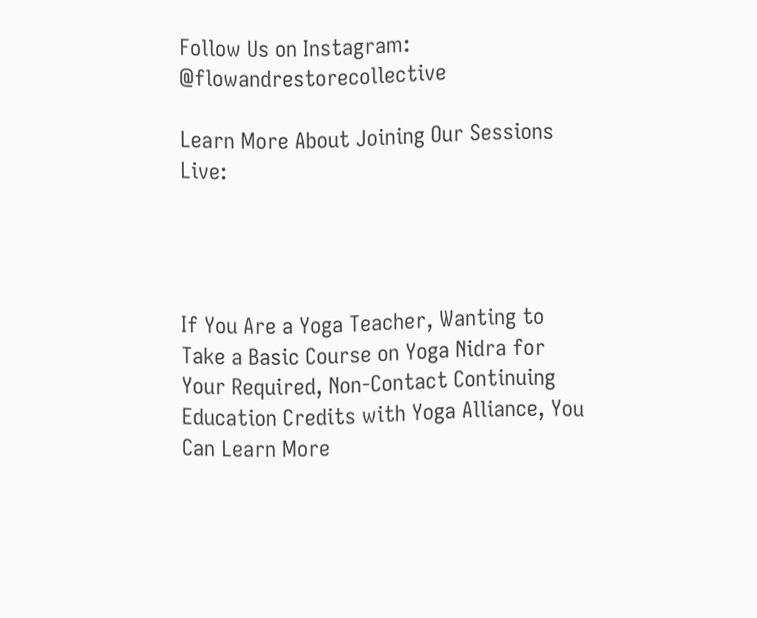Follow Us on Instagram: @flowandrestorecollective

Learn More About Joining Our Sessions Live:




If You Are a Yoga Teacher, Wanting to Take a Basic Course on Yoga Nidra for Your Required, Non-Contact Continuing Education Credits with Yoga Alliance, You Can Learn More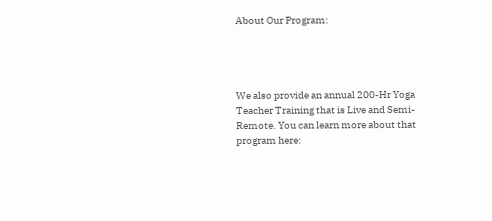About Our Program:




We also provide an annual 200-Hr Yoga Teacher Training that is Live and Semi-Remote. You can learn more about that program here: